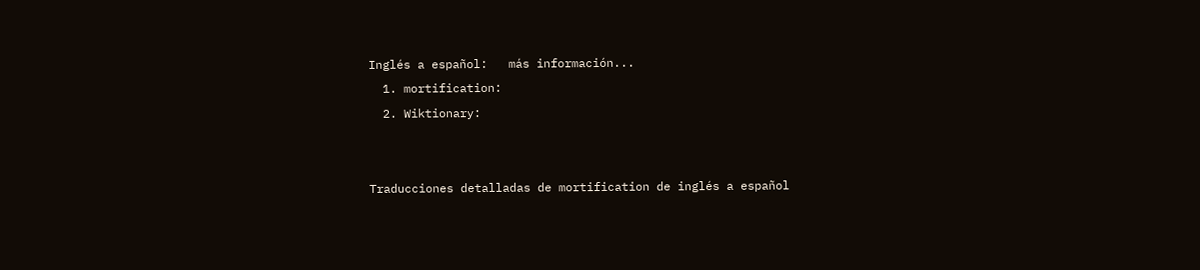Inglés a español:   más información...
  1. mortification:
  2. Wiktionary:


Traducciones detalladas de mortification de inglés a español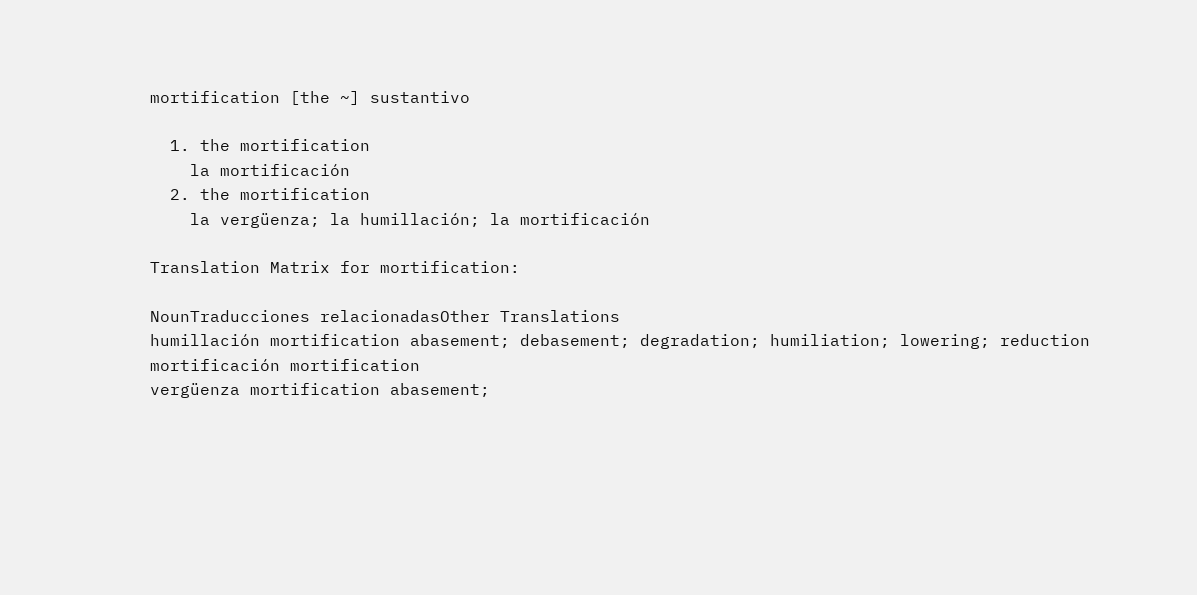mortification [the ~] sustantivo

  1. the mortification
    la mortificación
  2. the mortification
    la vergüenza; la humillación; la mortificación

Translation Matrix for mortification:

NounTraducciones relacionadasOther Translations
humillación mortification abasement; debasement; degradation; humiliation; lowering; reduction
mortificación mortification
vergüenza mortification abasement;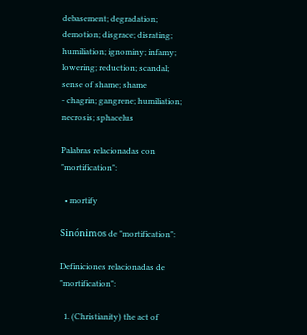debasement; degradation; demotion; disgrace; disrating; humiliation; ignominy; infamy; lowering; reduction; scandal; sense of shame; shame
- chagrin; gangrene; humiliation; necrosis; sphacelus

Palabras relacionadas con "mortification":

  • mortify

Sinónimos de "mortification":

Definiciones relacionadas de "mortification":

  1. (Christianity) the act of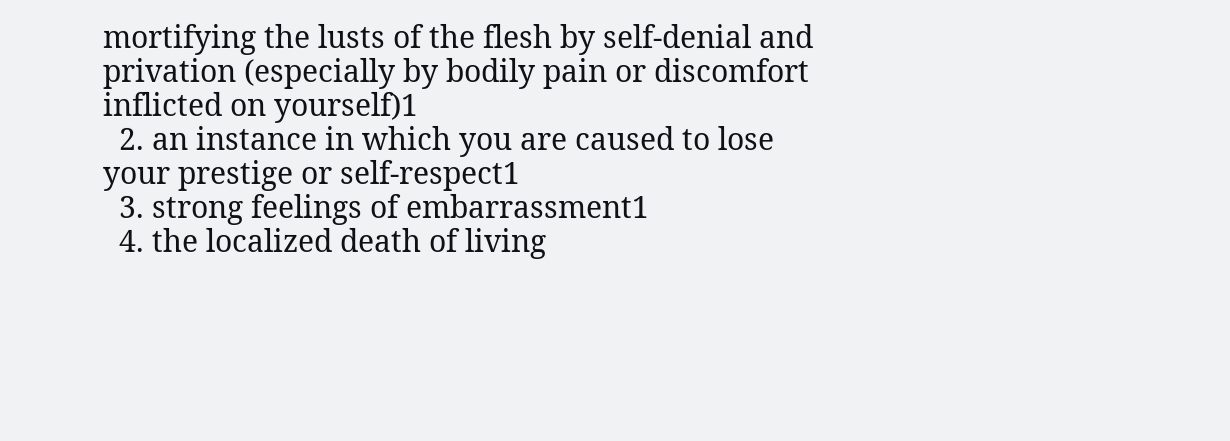mortifying the lusts of the flesh by self-denial and privation (especially by bodily pain or discomfort inflicted on yourself)1
  2. an instance in which you are caused to lose your prestige or self-respect1
  3. strong feelings of embarrassment1
  4. the localized death of living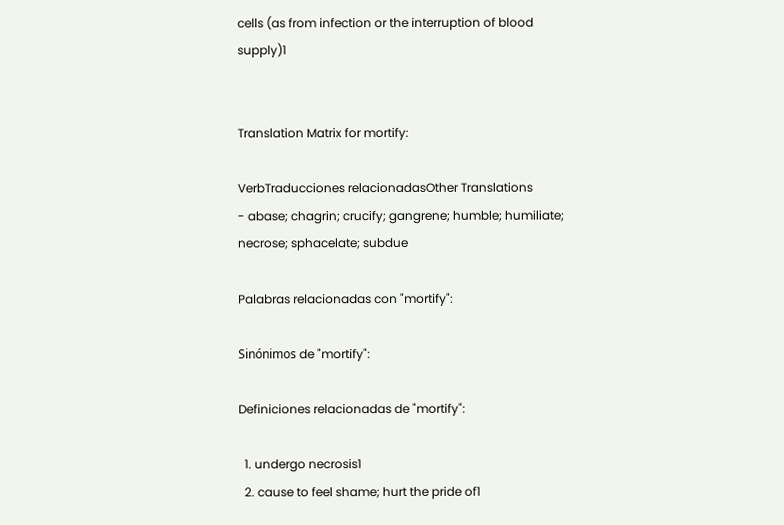cells (as from infection or the interruption of blood supply)1


Translation Matrix for mortify:

VerbTraducciones relacionadasOther Translations
- abase; chagrin; crucify; gangrene; humble; humiliate; necrose; sphacelate; subdue

Palabras relacionadas con "mortify":

Sinónimos de "mortify":

Definiciones relacionadas de "mortify":

  1. undergo necrosis1
  2. cause to feel shame; hurt the pride of1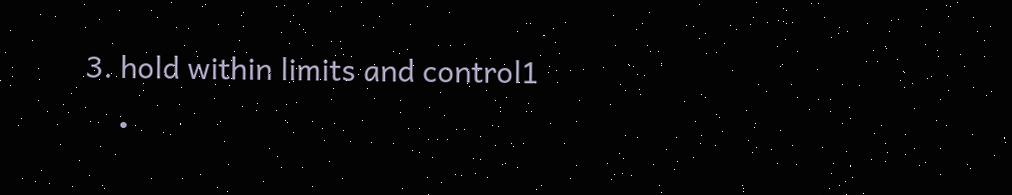3. hold within limits and control1
    •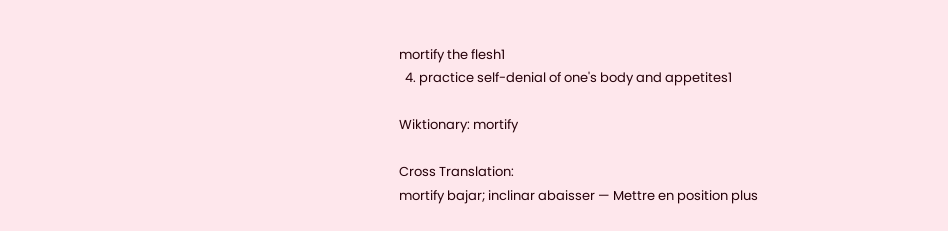mortify the flesh1
  4. practice self-denial of one's body and appetites1

Wiktionary: mortify

Cross Translation:
mortify bajar; inclinar abaisser — Mettre en position plus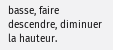basse, faire descendre, diminuer la hauteur.